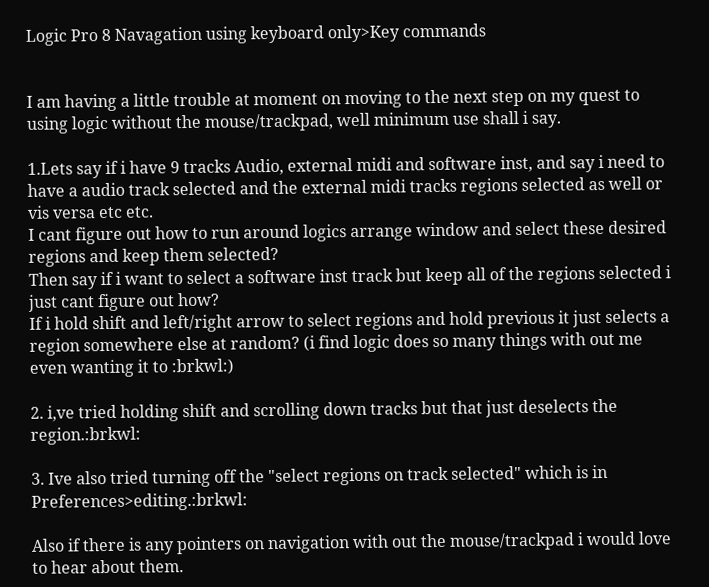Logic Pro 8 Navagation using keyboard only>Key commands


I am having a little trouble at moment on moving to the next step on my quest to using logic without the mouse/trackpad, well minimum use shall i say.

1.Lets say if i have 9 tracks Audio, external midi and software inst, and say i need to have a audio track selected and the external midi tracks regions selected as well or vis versa etc etc.
I cant figure out how to run around logics arrange window and select these desired regions and keep them selected?
Then say if i want to select a software inst track but keep all of the regions selected i just cant figure out how?
If i hold shift and left/right arrow to select regions and hold previous it just selects a region somewhere else at random? (i find logic does so many things with out me even wanting it to :brkwl:)

2. i,ve tried holding shift and scrolling down tracks but that just deselects the region.:brkwl:

3. Ive also tried turning off the "select regions on track selected" which is in Preferences>editing.:brkwl:

Also if there is any pointers on navigation with out the mouse/trackpad i would love to hear about them.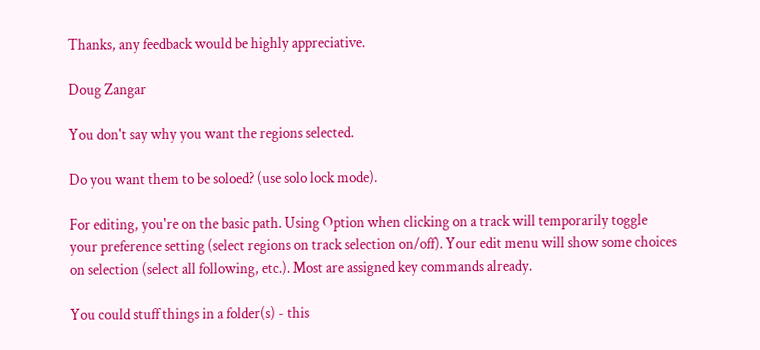Thanks, any feedback would be highly appreciative.

Doug Zangar

You don't say why you want the regions selected.

Do you want them to be soloed? (use solo lock mode).

For editing, you're on the basic path. Using Option when clicking on a track will temporarily toggle your preference setting (select regions on track selection on/off). Your edit menu will show some choices on selection (select all following, etc.). Most are assigned key commands already.

You could stuff things in a folder(s) - this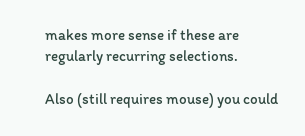makes more sense if these are regularly recurring selections.

Also (still requires mouse) you could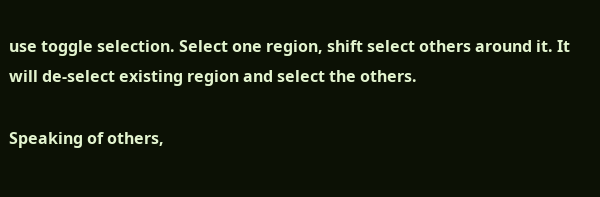use toggle selection. Select one region, shift select others around it. It will de-select existing region and select the others.

Speaking of others,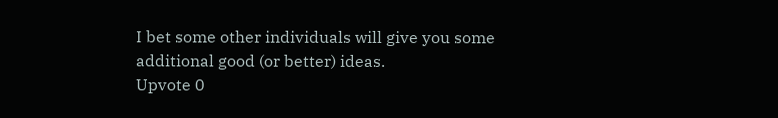I bet some other individuals will give you some additional good (or better) ideas.
Upvote 0